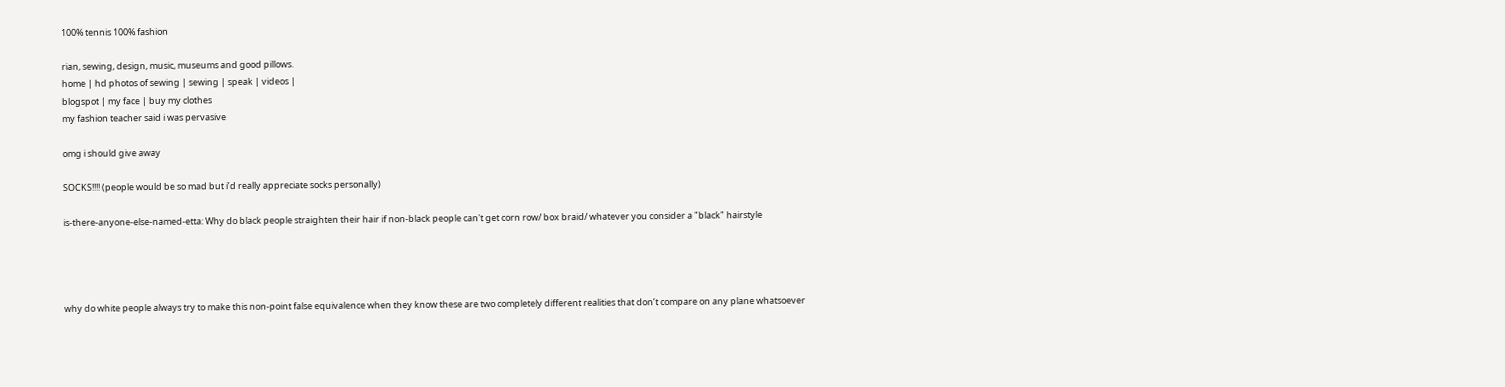100% tennis 100% fashion

rian, sewing, design, music, museums and good pillows.
home | hd photos of sewing | sewing | speak | videos |
blogspot | my face | buy my clothes
my fashion teacher said i was pervasive

omg i should give away

SOCKS!!!! (people would be so mad but i’d really appreciate socks personally)

is-there-anyone-else-named-etta: Why do black people straighten their hair if non-black people can't get corn row/ box braid/ whatever you consider a "black" hairstyle




why do white people always try to make this non-point false equivalence when they know these are two completely different realities that don’t compare on any plane whatsoever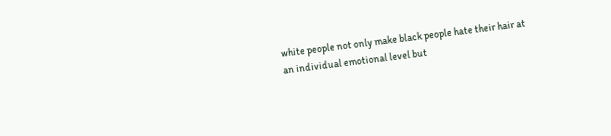white people not only make black people hate their hair at an individual emotional level but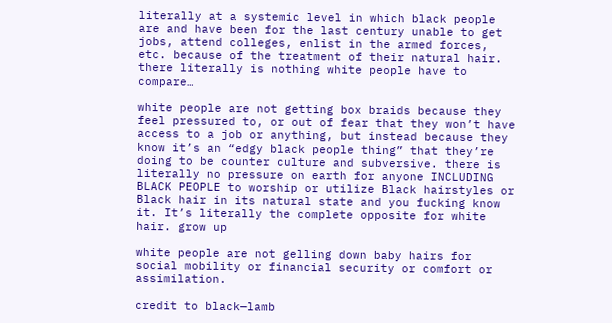literally at a systemic level in which black people are and have been for the last century unable to get jobs, attend colleges, enlist in the armed forces, etc. because of the treatment of their natural hair. there literally is nothing white people have to compare…

white people are not getting box braids because they feel pressured to, or out of fear that they won’t have access to a job or anything, but instead because they know it’s an “edgy black people thing” that they’re doing to be counter culture and subversive. there is literally no pressure on earth for anyone INCLUDING BLACK PEOPLE to worship or utilize Black hairstyles or Black hair in its natural state and you fucking know it. It’s literally the complete opposite for white hair. grow up

white people are not gelling down baby hairs for social mobility or financial security or comfort or assimilation.

credit to black—lamb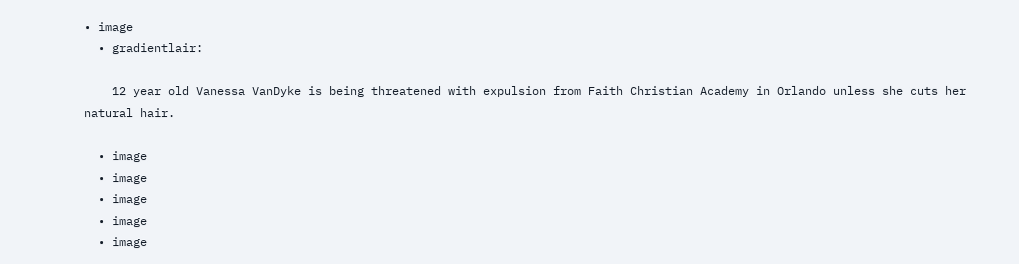• image
  • gradientlair:

    12 year old Vanessa VanDyke is being threatened with expulsion from Faith Christian Academy in Orlando unless she cuts her natural hair.

  • image
  • image
  • image
  • image
  • image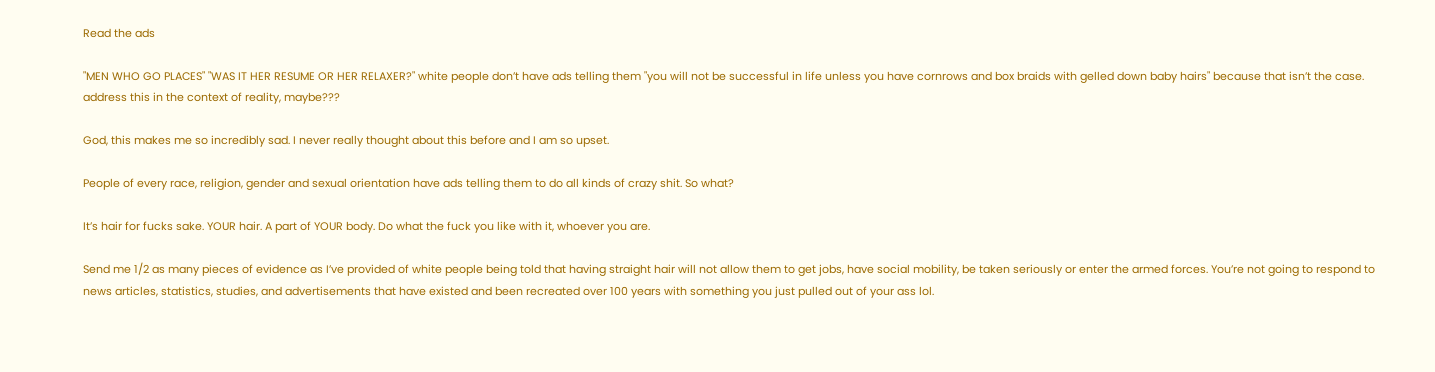Read the ads

"MEN WHO GO PLACES" "WAS IT HER RESUME OR HER RELAXER?" white people don’t have ads telling them "you will not be successful in life unless you have cornrows and box braids with gelled down baby hairs" because that isn’t the case. address this in the context of reality, maybe???

God, this makes me so incredibly sad. I never really thought about this before and I am so upset.

People of every race, religion, gender and sexual orientation have ads telling them to do all kinds of crazy shit. So what?

It’s hair for fucks sake. YOUR hair. A part of YOUR body. Do what the fuck you like with it, whoever you are.

Send me 1/2 as many pieces of evidence as I’ve provided of white people being told that having straight hair will not allow them to get jobs, have social mobility, be taken seriously or enter the armed forces. You’re not going to respond to news articles, statistics, studies, and advertisements that have existed and been recreated over 100 years with something you just pulled out of your ass lol.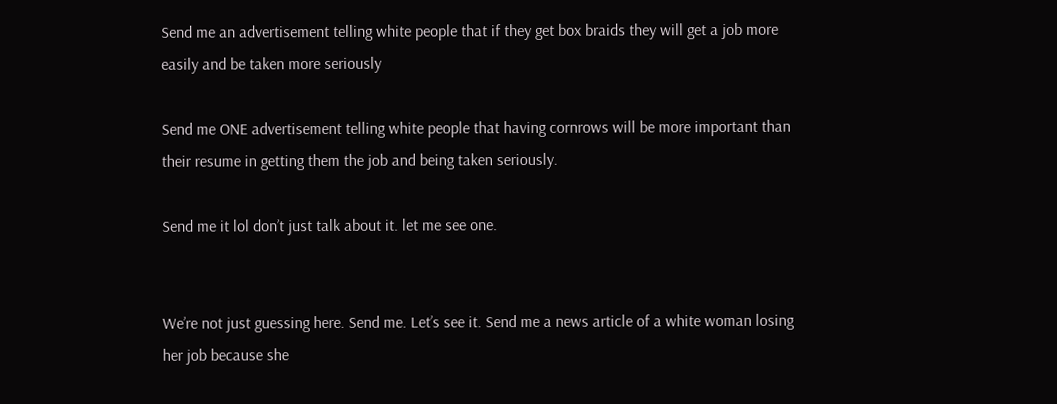Send me an advertisement telling white people that if they get box braids they will get a job more easily and be taken more seriously

Send me ONE advertisement telling white people that having cornrows will be more important than their resume in getting them the job and being taken seriously.

Send me it lol don’t just talk about it. let me see one.


We’re not just guessing here. Send me. Let’s see it. Send me a news article of a white woman losing her job because she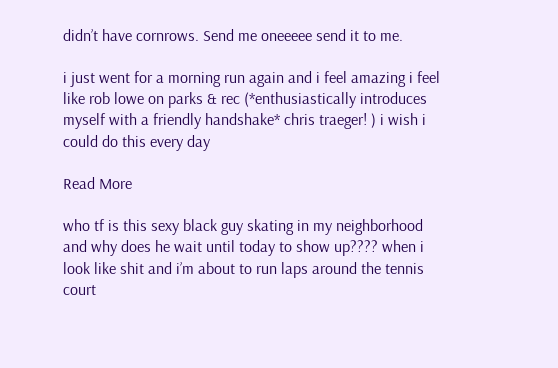didn’t have cornrows. Send me oneeeee send it to me.

i just went for a morning run again and i feel amazing i feel like rob lowe on parks & rec (*enthusiastically introduces myself with a friendly handshake* chris traeger! ) i wish i could do this every day

Read More

who tf is this sexy black guy skating in my neighborhood and why does he wait until today to show up???? when i look like shit and i’m about to run laps around the tennis court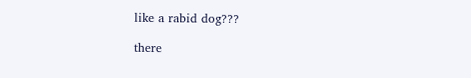like a rabid dog???

there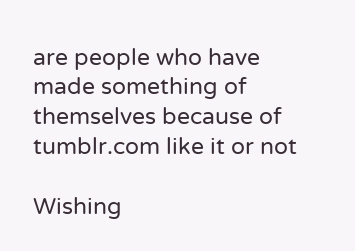are people who have made something of themselves because of tumblr.com like it or not

Wishing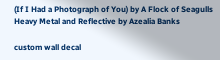(If I Had a Photograph of You) by A Flock of Seagulls
Heavy Metal and Reflective by Azealia Banks

custom wall decal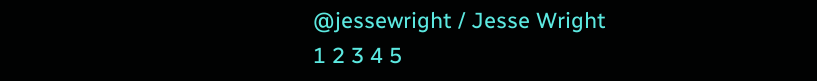@jessewright / Jesse Wright
1 2 3 4 5